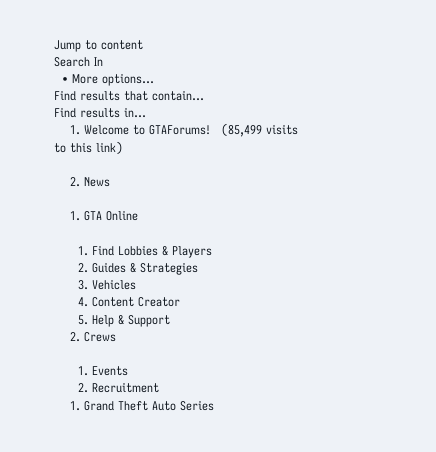Jump to content
Search In
  • More options...
Find results that contain...
Find results in...
    1. Welcome to GTAForums!   (85,499 visits to this link)

    2. News

    1. GTA Online

      1. Find Lobbies & Players
      2. Guides & Strategies
      3. Vehicles
      4. Content Creator
      5. Help & Support
    2. Crews

      1. Events
      2. Recruitment
    1. Grand Theft Auto Series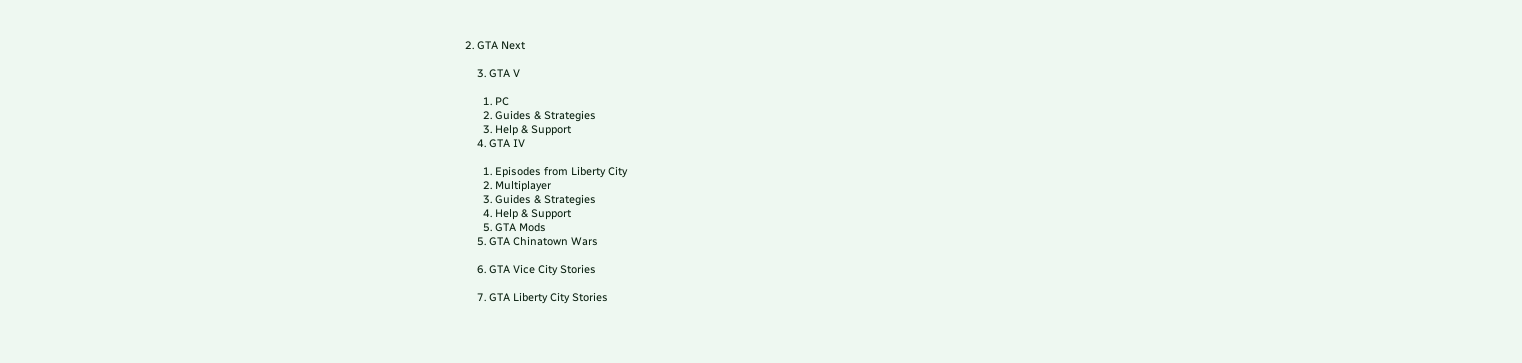2. GTA Next

    3. GTA V

      1. PC
      2. Guides & Strategies
      3. Help & Support
    4. GTA IV

      1. Episodes from Liberty City
      2. Multiplayer
      3. Guides & Strategies
      4. Help & Support
      5. GTA Mods
    5. GTA Chinatown Wars

    6. GTA Vice City Stories

    7. GTA Liberty City Stories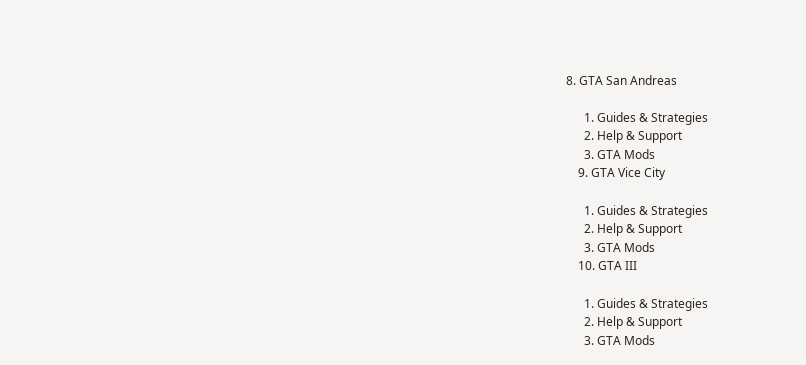8. GTA San Andreas

      1. Guides & Strategies
      2. Help & Support
      3. GTA Mods
    9. GTA Vice City

      1. Guides & Strategies
      2. Help & Support
      3. GTA Mods
    10. GTA III

      1. Guides & Strategies
      2. Help & Support
      3. GTA Mods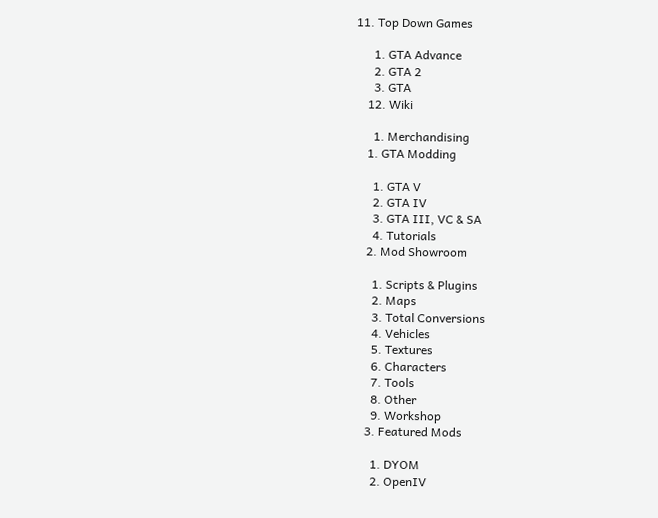11. Top Down Games

      1. GTA Advance
      2. GTA 2
      3. GTA
    12. Wiki

      1. Merchandising
    1. GTA Modding

      1. GTA V
      2. GTA IV
      3. GTA III, VC & SA
      4. Tutorials
    2. Mod Showroom

      1. Scripts & Plugins
      2. Maps
      3. Total Conversions
      4. Vehicles
      5. Textures
      6. Characters
      7. Tools
      8. Other
      9. Workshop
    3. Featured Mods

      1. DYOM
      2. OpenIV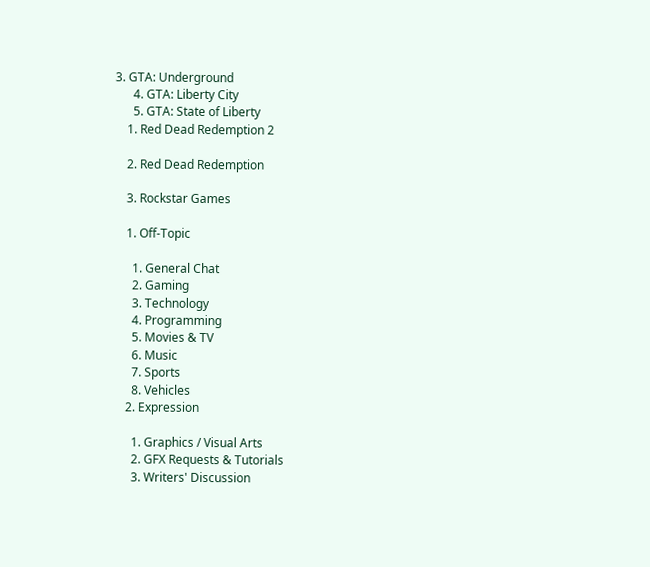3. GTA: Underground
      4. GTA: Liberty City
      5. GTA: State of Liberty
    1. Red Dead Redemption 2

    2. Red Dead Redemption

    3. Rockstar Games

    1. Off-Topic

      1. General Chat
      2. Gaming
      3. Technology
      4. Programming
      5. Movies & TV
      6. Music
      7. Sports
      8. Vehicles
    2. Expression

      1. Graphics / Visual Arts
      2. GFX Requests & Tutorials
      3. Writers' Discussion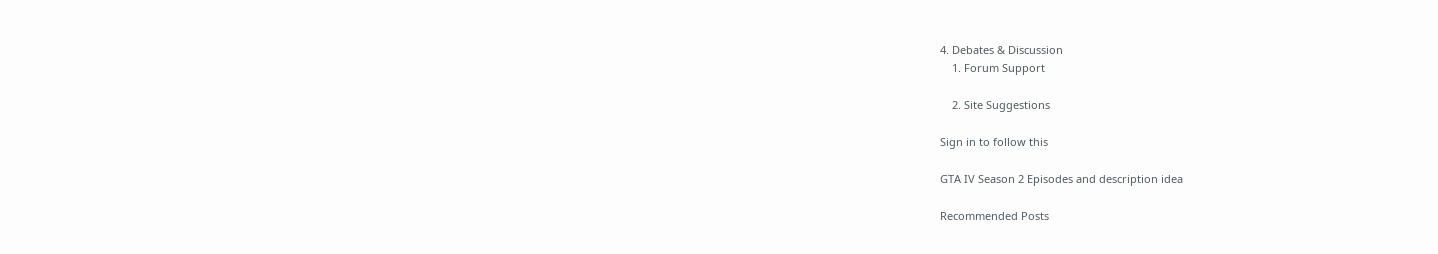4. Debates & Discussion
    1. Forum Support

    2. Site Suggestions

Sign in to follow this

GTA IV Season 2 Episodes and description idea

Recommended Posts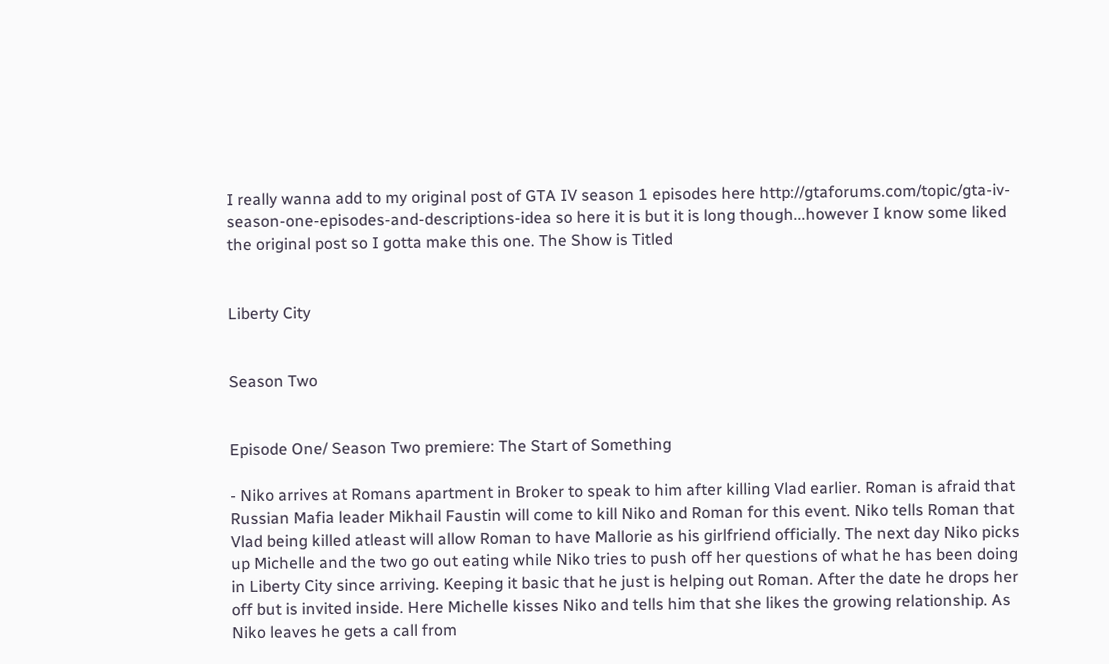I really wanna add to my original post of GTA IV season 1 episodes here http://gtaforums.com/topic/gta-iv-season-one-episodes-and-descriptions-idea so here it is but it is long though...however I know some liked the original post so I gotta make this one. The Show is Titled


Liberty City


Season Two


Episode One/ Season Two premiere: The Start of Something

- Niko arrives at Romans apartment in Broker to speak to him after killing Vlad earlier. Roman is afraid that Russian Mafia leader Mikhail Faustin will come to kill Niko and Roman for this event. Niko tells Roman that Vlad being killed atleast will allow Roman to have Mallorie as his girlfriend officially. The next day Niko picks up Michelle and the two go out eating while Niko tries to push off her questions of what he has been doing in Liberty City since arriving. Keeping it basic that he just is helping out Roman. After the date he drops her off but is invited inside. Here Michelle kisses Niko and tells him that she likes the growing relationship. As Niko leaves he gets a call from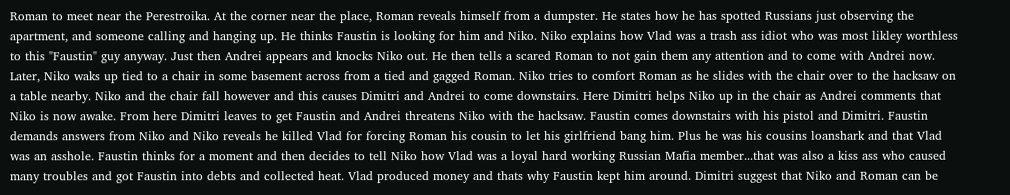Roman to meet near the Perestroika. At the corner near the place, Roman reveals himself from a dumpster. He states how he has spotted Russians just observing the apartment, and someone calling and hanging up. He thinks Faustin is looking for him and Niko. Niko explains how Vlad was a trash ass idiot who was most likley worthless to this "Faustin" guy anyway. Just then Andrei appears and knocks Niko out. He then tells a scared Roman to not gain them any attention and to come with Andrei now. Later, Niko waks up tied to a chair in some basement across from a tied and gagged Roman. Niko tries to comfort Roman as he slides with the chair over to the hacksaw on a table nearby. Niko and the chair fall however and this causes Dimitri and Andrei to come downstairs. Here Dimitri helps Niko up in the chair as Andrei comments that Niko is now awake. From here Dimitri leaves to get Faustin and Andrei threatens Niko with the hacksaw. Faustin comes downstairs with his pistol and Dimitri. Faustin demands answers from Niko and Niko reveals he killed Vlad for forcing Roman his cousin to let his girlfriend bang him. Plus he was his cousins loanshark and that Vlad was an asshole. Faustin thinks for a moment and then decides to tell Niko how Vlad was a loyal hard working Russian Mafia member...that was also a kiss ass who caused many troubles and got Faustin into debts and collected heat. Vlad produced money and thats why Faustin kept him around. Dimitri suggest that Niko and Roman can be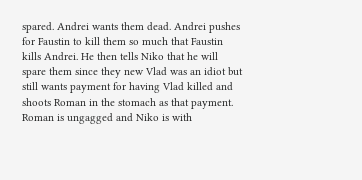spared. Andrei wants them dead. Andrei pushes for Faustin to kill them so much that Faustin kills Andrei. He then tells Niko that he will spare them since they new Vlad was an idiot but still wants payment for having Vlad killed and shoots Roman in the stomach as that payment. Roman is ungagged and Niko is with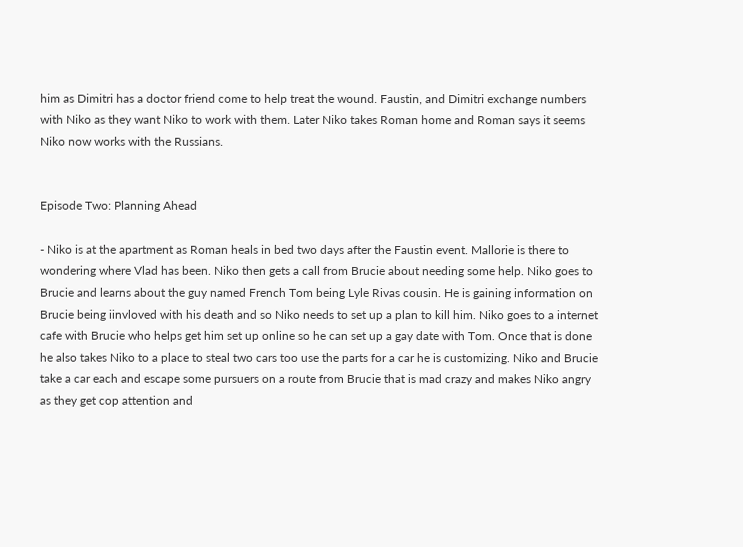him as Dimitri has a doctor friend come to help treat the wound. Faustin, and Dimitri exchange numbers with Niko as they want Niko to work with them. Later Niko takes Roman home and Roman says it seems Niko now works with the Russians.


Episode Two: Planning Ahead

- Niko is at the apartment as Roman heals in bed two days after the Faustin event. Mallorie is there to wondering where Vlad has been. Niko then gets a call from Brucie about needing some help. Niko goes to Brucie and learns about the guy named French Tom being Lyle Rivas cousin. He is gaining information on Brucie being iinvloved with his death and so Niko needs to set up a plan to kill him. Niko goes to a internet cafe with Brucie who helps get him set up online so he can set up a gay date with Tom. Once that is done he also takes Niko to a place to steal two cars too use the parts for a car he is customizing. Niko and Brucie take a car each and escape some pursuers on a route from Brucie that is mad crazy and makes Niko angry as they get cop attention and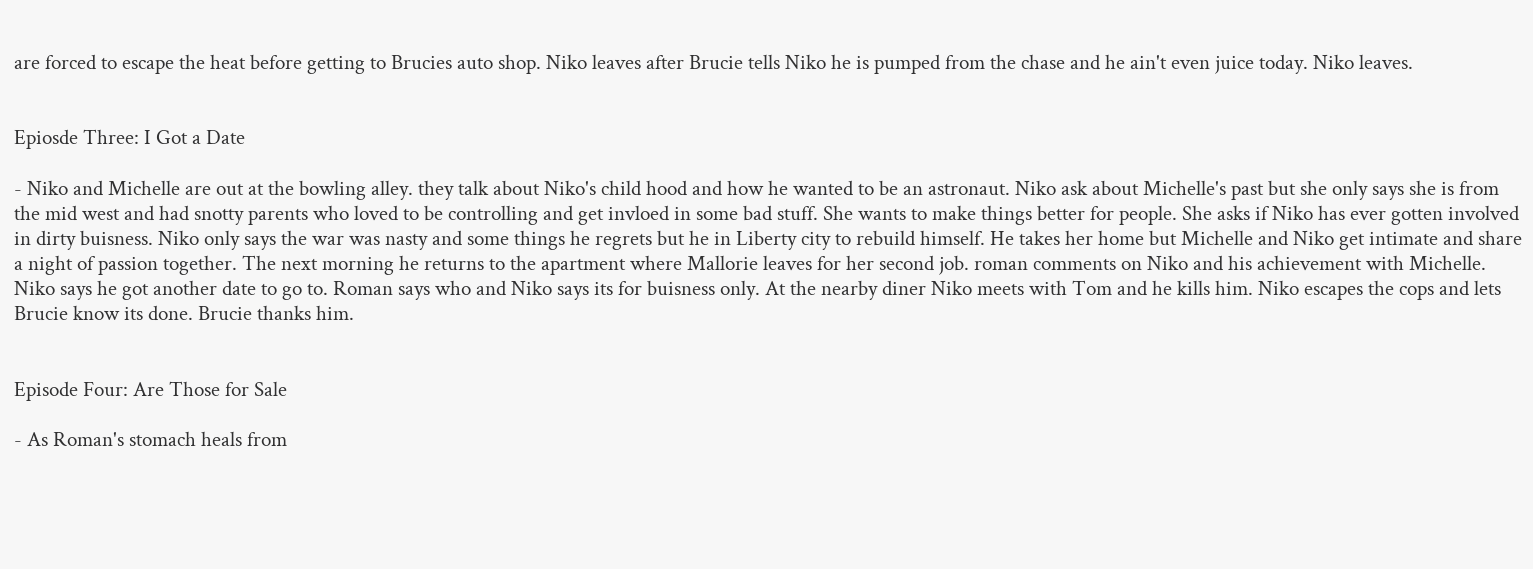are forced to escape the heat before getting to Brucies auto shop. Niko leaves after Brucie tells Niko he is pumped from the chase and he ain't even juice today. Niko leaves.


Epiosde Three: I Got a Date

- Niko and Michelle are out at the bowling alley. they talk about Niko's child hood and how he wanted to be an astronaut. Niko ask about Michelle's past but she only says she is from the mid west and had snotty parents who loved to be controlling and get invloed in some bad stuff. She wants to make things better for people. She asks if Niko has ever gotten involved in dirty buisness. Niko only says the war was nasty and some things he regrets but he in Liberty city to rebuild himself. He takes her home but Michelle and Niko get intimate and share a night of passion together. The next morning he returns to the apartment where Mallorie leaves for her second job. roman comments on Niko and his achievement with Michelle. Niko says he got another date to go to. Roman says who and Niko says its for buisness only. At the nearby diner Niko meets with Tom and he kills him. Niko escapes the cops and lets Brucie know its done. Brucie thanks him.


Episode Four: Are Those for Sale

- As Roman's stomach heals from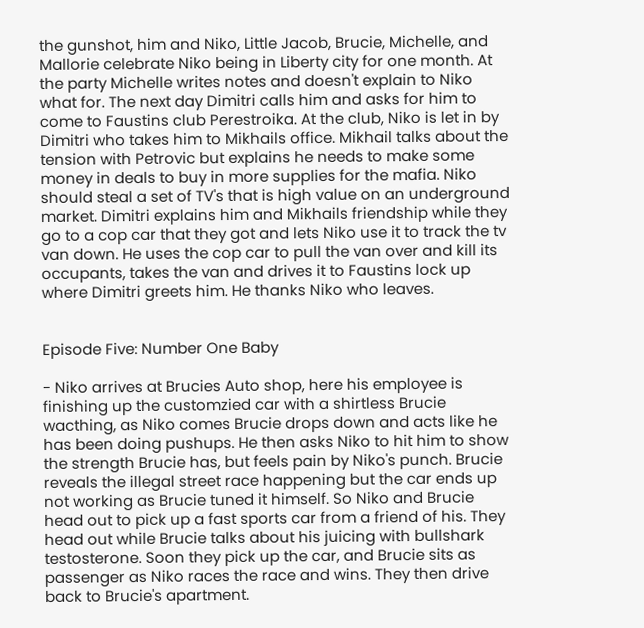the gunshot, him and Niko, Little Jacob, Brucie, Michelle, and Mallorie celebrate Niko being in Liberty city for one month. At the party Michelle writes notes and doesn't explain to Niko what for. The next day Dimitri calls him and asks for him to come to Faustins club Perestroika. At the club, Niko is let in by Dimitri who takes him to Mikhails office. Mikhail talks about the tension with Petrovic but explains he needs to make some money in deals to buy in more supplies for the mafia. Niko should steal a set of TV's that is high value on an underground market. Dimitri explains him and Mikhails friendship while they go to a cop car that they got and lets Niko use it to track the tv van down. He uses the cop car to pull the van over and kill its occupants, takes the van and drives it to Faustins lock up where Dimitri greets him. He thanks Niko who leaves.


Episode Five: Number One Baby

- Niko arrives at Brucies Auto shop, here his employee is finishing up the customzied car with a shirtless Brucie wacthing, as Niko comes Brucie drops down and acts like he has been doing pushups. He then asks Niko to hit him to show the strength Brucie has, but feels pain by Niko's punch. Brucie reveals the illegal street race happening but the car ends up not working as Brucie tuned it himself. So Niko and Brucie head out to pick up a fast sports car from a friend of his. They head out while Brucie talks about his juicing with bullshark testosterone. Soon they pick up the car, and Brucie sits as passenger as Niko races the race and wins. They then drive back to Brucie's apartment.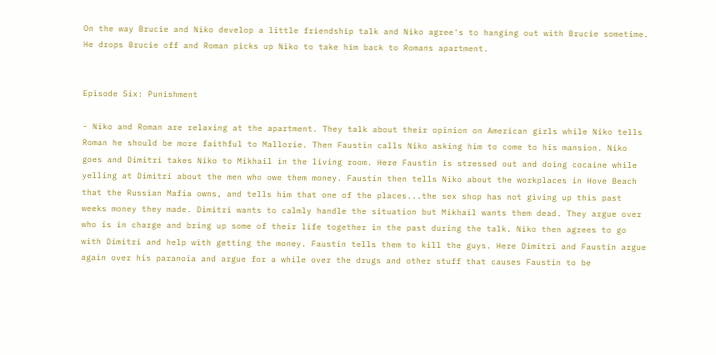On the way Brucie and Niko develop a little friendship talk and Niko agree's to hanging out with Brucie sometime. He drops Brucie off and Roman picks up Niko to take him back to Romans apartment.


Episode Six: Punishment

- Niko and Roman are relaxing at the apartment. They talk about their opinion on American girls while Niko tells Roman he should be more faithful to Mallorie. Then Faustin calls Niko asking him to come to his mansion. Niko goes and Dimitri takes Niko to Mikhail in the living room. Here Faustin is stressed out and doing cocaine while yelling at Dimitri about the men who owe them money. Faustin then tells Niko about the workplaces in Hove Beach that the Russian Mafia owns, and tells him that one of the places...the sex shop has not giving up this past weeks money they made. Dimitri wants to calmly handle the situation but Mikhail wants them dead. They argue over who is in charge and bring up some of their life together in the past during the talk. Niko then agrees to go with Dimitri and help with getting the money. Faustin tells them to kill the guys. Here Dimitri and Faustin argue again over his paranoia and argue for a while over the drugs and other stuff that causes Faustin to be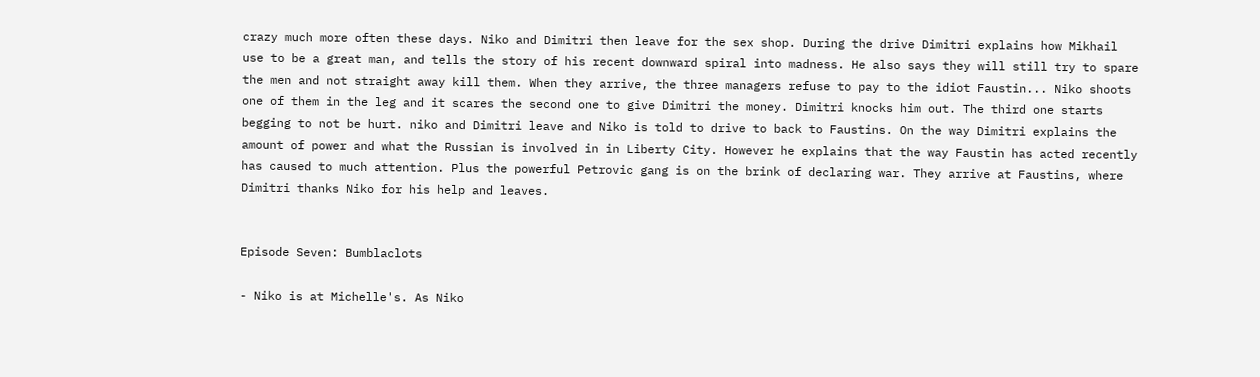crazy much more often these days. Niko and Dimitri then leave for the sex shop. During the drive Dimitri explains how Mikhail use to be a great man, and tells the story of his recent downward spiral into madness. He also says they will still try to spare the men and not straight away kill them. When they arrive, the three managers refuse to pay to the idiot Faustin... Niko shoots one of them in the leg and it scares the second one to give Dimitri the money. Dimitri knocks him out. The third one starts begging to not be hurt. niko and Dimitri leave and Niko is told to drive to back to Faustins. On the way Dimitri explains the amount of power and what the Russian is involved in in Liberty City. However he explains that the way Faustin has acted recently has caused to much attention. Plus the powerful Petrovic gang is on the brink of declaring war. They arrive at Faustins, where Dimitri thanks Niko for his help and leaves.


Episode Seven: Bumblaclots

- Niko is at Michelle's. As Niko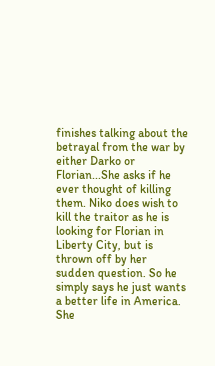finishes talking about the betrayal from the war by either Darko or Florian...She asks if he ever thought of killing them. Niko does wish to kill the traitor as he is looking for Florian in Liberty City, but is thrown off by her sudden question. So he simply says he just wants a better life in America. She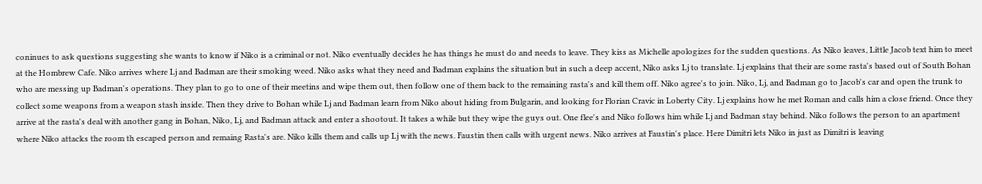coninues to ask questions suggesting she wants to know if Niko is a criminal or not. Niko eventually decides he has things he must do and needs to leave. They kiss as Michelle apologizes for the sudden questions. As Niko leaves, Little Jacob text him to meet at the Hombrew Cafe. Niko arrives where Lj and Badman are their smoking weed. Niko asks what they need and Badman explains the situation but in such a deep accent, Niko asks Lj to translate. Lj explains that their are some rasta's based out of South Bohan who are messing up Badman's operations. They plan to go to one of their meetins and wipe them out, then follow one of them back to the remaining rasta's and kill them off. Niko agree's to join. Niko, Lj, and Badman go to Jacob's car and open the trunk to collect some weapons from a weapon stash inside. Then they drive to Bohan while Lj and Badman learn from Niko about hiding from Bulgarin, and looking for Florian Cravic in Loberty City. Lj explains how he met Roman and calls him a close friend. Once they arrive at the rasta's deal with another gang in Bohan, Niko, Lj, and Badman attack and enter a shootout. It takes a while but they wipe the guys out. One flee's and Niko follows him while Lj and Badman stay behind. Niko follows the person to an apartment where Niko attacks the room th escaped person and remaing Rasta's are. Niko kills them and calls up Lj with the news. Faustin then calls with urgent news. Niko arrives at Faustin's place. Here Dimitri lets Niko in just as Dimitri is leaving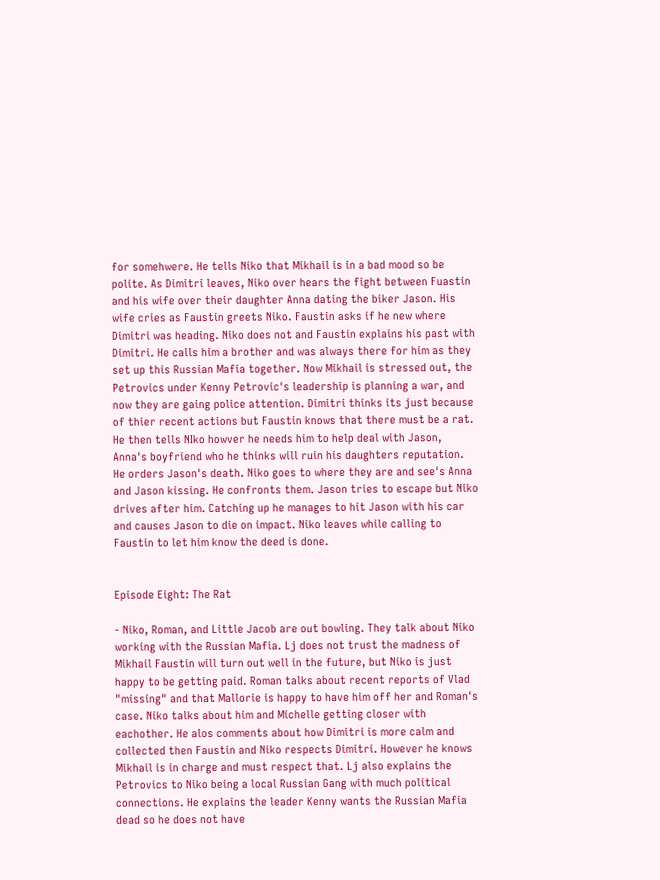for somehwere. He tells Niko that Mikhail is in a bad mood so be polite. As Dimitri leaves, Niko over hears the fight between Fuastin and his wife over their daughter Anna dating the biker Jason. His wife cries as Faustin greets Niko. Faustin asks if he new where Dimitri was heading. Niko does not and Faustin explains his past with Dimitri. He calls him a brother and was always there for him as they set up this Russian Mafia together. Now Mikhail is stressed out, the Petrovics under Kenny Petrovic's leadership is planning a war, and now they are gaing police attention. Dimitri thinks its just because of thier recent actions but Faustin knows that there must be a rat. He then tells NIko howver he needs him to help deal with Jason, Anna's boyfriend who he thinks will ruin his daughters reputation. He orders Jason's death. Niko goes to where they are and see's Anna and Jason kissing. He confronts them. Jason tries to escape but Niko drives after him. Catching up he manages to hit Jason with his car and causes Jason to die on impact. Niko leaves while calling to Faustin to let him know the deed is done.


Episode Eight: The Rat

- Niko, Roman, and Little Jacob are out bowling. They talk about Niko working with the Russian Mafia. Lj does not trust the madness of Mikhail Faustin will turn out well in the future, but Niko is just happy to be getting paid. Roman talks about recent reports of Vlad "missing" and that Mallorie is happy to have him off her and Roman's case. Niko talks about him and Michelle getting closer with eachother. He alos comments about how Dimitri is more calm and collected then Faustin and Niko respects Dimitri. However he knows Mikhail is in charge and must respect that. Lj also explains the Petrovics to Niko being a local Russian Gang with much political connections. He explains the leader Kenny wants the Russian Mafia dead so he does not have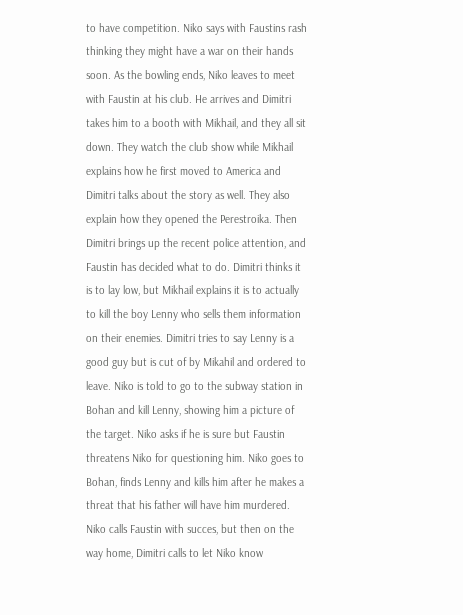to have competition. Niko says with Faustins rash thinking they might have a war on their hands soon. As the bowling ends, Niko leaves to meet with Faustin at his club. He arrives and Dimitri takes him to a booth with Mikhail, and they all sit down. They watch the club show while Mikhail explains how he first moved to America and Dimitri talks about the story as well. They also explain how they opened the Perestroika. Then Dimitri brings up the recent police attention, and Faustin has decided what to do. Dimitri thinks it is to lay low, but Mikhail explains it is to actually to kill the boy Lenny who sells them information on their enemies. Dimitri tries to say Lenny is a good guy but is cut of by Mikahil and ordered to leave. Niko is told to go to the subway station in Bohan and kill Lenny, showing him a picture of the target. Niko asks if he is sure but Faustin threatens Niko for questioning him. Niko goes to Bohan, finds Lenny and kills him after he makes a threat that his father will have him murdered. Niko calls Faustin with succes, but then on the way home, Dimitri calls to let Niko know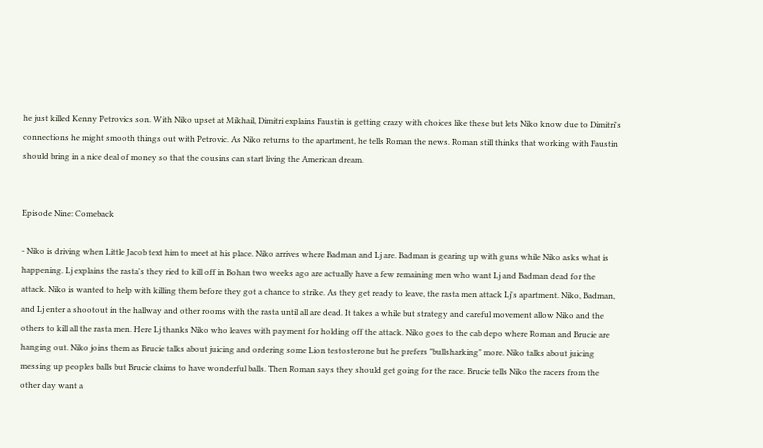he just killed Kenny Petrovics son. With Niko upset at Mikhail, Dimitri explains Faustin is getting crazy with choices like these but lets Niko know due to Dimitri's connections he might smooth things out with Petrovic. As Niko returns to the apartment, he tells Roman the news. Roman still thinks that working with Faustin should bring in a nice deal of money so that the cousins can start living the American dream.


Episode Nine: Comeback

- Niko is driving when Little Jacob text him to meet at his place. Niko arrives where Badman and Lj are. Badman is gearing up with guns while Niko asks what is happening. Lj explains the rasta's they ried to kill off in Bohan two weeks ago are actually have a few remaining men who want Lj and Badman dead for the attack. Niko is wanted to help with killing them before they got a chance to strike. As they get ready to leave, the rasta men attack Lj's apartment. Niko, Badman, and Lj enter a shootout in the hallway and other rooms with the rasta until all are dead. It takes a while but strategy and careful movement allow Niko and the others to kill all the rasta men. Here Lj thanks Niko who leaves with payment for holding off the attack. Niko goes to the cab depo where Roman and Brucie are hanging out. Niko joins them as Brucie talks about juicing and ordering some Lion testosterone but he prefers "bullsharking" more. Niko talks about juicing messing up peoples balls but Brucie claims to have wonderful balls. Then Roman says they should get going for the race. Brucie tells Niko the racers from the other day want a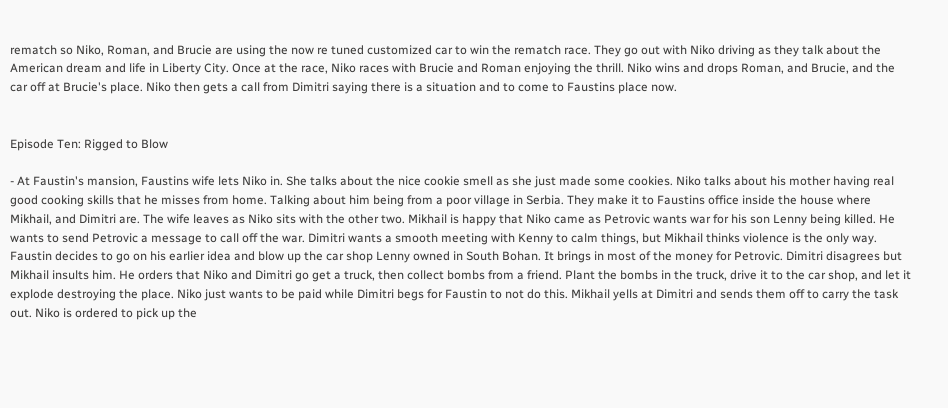rematch so Niko, Roman, and Brucie are using the now re tuned customized car to win the rematch race. They go out with Niko driving as they talk about the American dream and life in Liberty City. Once at the race, Niko races with Brucie and Roman enjoying the thrill. Niko wins and drops Roman, and Brucie, and the car off at Brucie's place. Niko then gets a call from Dimitri saying there is a situation and to come to Faustins place now.


Episode Ten: Rigged to Blow

- At Faustin's mansion, Faustins wife lets Niko in. She talks about the nice cookie smell as she just made some cookies. Niko talks about his mother having real good cooking skills that he misses from home. Talking about him being from a poor village in Serbia. They make it to Faustins office inside the house where Mikhail, and Dimitri are. The wife leaves as Niko sits with the other two. Mikhail is happy that Niko came as Petrovic wants war for his son Lenny being killed. He wants to send Petrovic a message to call off the war. Dimitri wants a smooth meeting with Kenny to calm things, but Mikhail thinks violence is the only way. Faustin decides to go on his earlier idea and blow up the car shop Lenny owned in South Bohan. It brings in most of the money for Petrovic. Dimitri disagrees but Mikhail insults him. He orders that Niko and Dimitri go get a truck, then collect bombs from a friend. Plant the bombs in the truck, drive it to the car shop, and let it explode destroying the place. Niko just wants to be paid while Dimitri begs for Faustin to not do this. Mikhail yells at Dimitri and sends them off to carry the task out. Niko is ordered to pick up the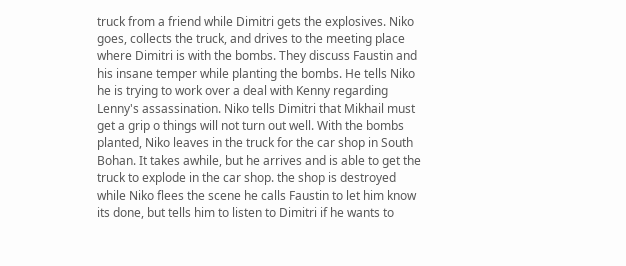truck from a friend while Dimitri gets the explosives. Niko goes, collects the truck, and drives to the meeting place where Dimitri is with the bombs. They discuss Faustin and his insane temper while planting the bombs. He tells Niko he is trying to work over a deal with Kenny regarding Lenny's assassination. Niko tells Dimitri that Mikhail must get a grip o things will not turn out well. With the bombs planted, Niko leaves in the truck for the car shop in South Bohan. It takes awhile, but he arrives and is able to get the truck to explode in the car shop. the shop is destroyed while Niko flees the scene he calls Faustin to let him know its done, but tells him to listen to Dimitri if he wants to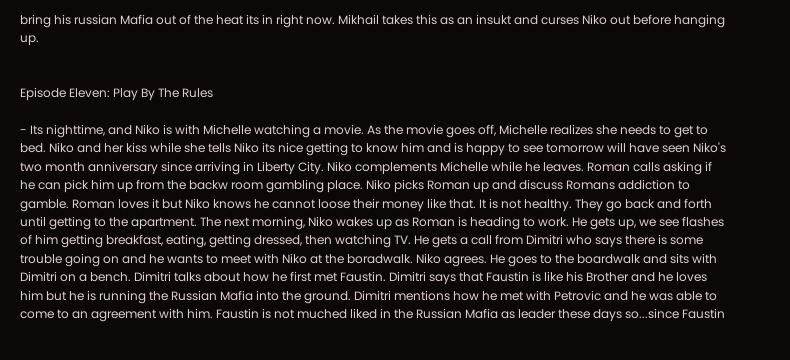bring his russian Mafia out of the heat its in right now. Mikhail takes this as an insukt and curses Niko out before hanging up.


Episode Eleven: Play By The Rules

- Its nighttime, and Niko is with Michelle watching a movie. As the movie goes off, Michelle realizes she needs to get to bed. Niko and her kiss while she tells Niko its nice getting to know him and is happy to see tomorrow will have seen Niko's two month anniversary since arriving in Liberty City. Niko complements Michelle while he leaves. Roman calls asking if he can pick him up from the backw room gambling place. Niko picks Roman up and discuss Romans addiction to gamble. Roman loves it but Niko knows he cannot loose their money like that. It is not healthy. They go back and forth until getting to the apartment. The next morning, Niko wakes up as Roman is heading to work. He gets up, we see flashes of him getting breakfast, eating, getting dressed, then watching TV. He gets a call from Dimitri who says there is some trouble going on and he wants to meet with Niko at the boradwalk. Niko agrees. He goes to the boardwalk and sits with Dimitri on a bench. Dimitri talks about how he first met Faustin. Dimitri says that Faustin is like his Brother and he loves him but he is running the Russian Mafia into the ground. Dimitri mentions how he met with Petrovic and he was able to come to an agreement with him. Faustin is not muched liked in the Russian Mafia as leader these days so...since Faustin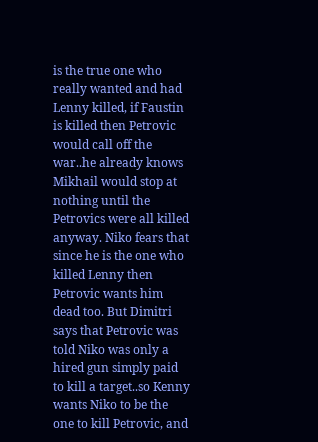is the true one who really wanted and had Lenny killed, if Faustin is killed then Petrovic would call off the war..he already knows Mikhail would stop at nothing until the Petrovics were all killed anyway. Niko fears that since he is the one who killed Lenny then Petrovic wants him dead too. But Dimitri says that Petrovic was told Niko was only a hired gun simply paid to kill a target..so Kenny wants Niko to be the one to kill Petrovic, and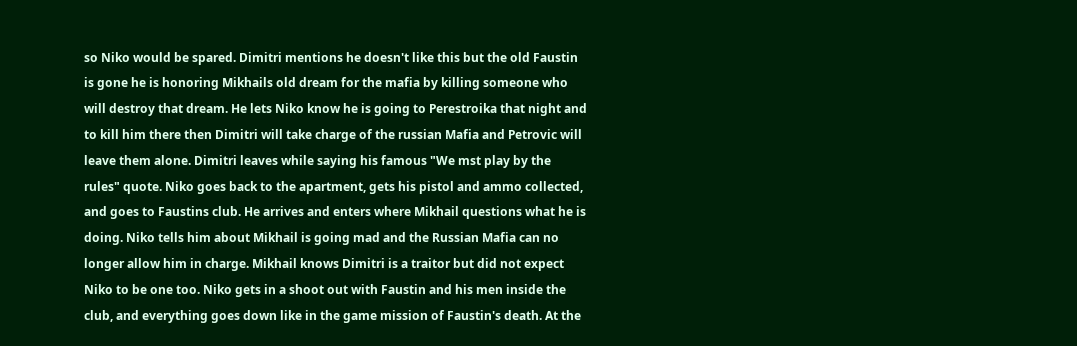so Niko would be spared. Dimitri mentions he doesn't like this but the old Faustin is gone he is honoring Mikhails old dream for the mafia by killing someone who will destroy that dream. He lets Niko know he is going to Perestroika that night and to kill him there then Dimitri will take charge of the russian Mafia and Petrovic will leave them alone. Dimitri leaves while saying his famous "We mst play by the rules" quote. Niko goes back to the apartment, gets his pistol and ammo collected, and goes to Faustins club. He arrives and enters where Mikhail questions what he is doing. Niko tells him about Mikhail is going mad and the Russian Mafia can no longer allow him in charge. Mikhail knows Dimitri is a traitor but did not expect Niko to be one too. Niko gets in a shoot out with Faustin and his men inside the club, and everything goes down like in the game mission of Faustin's death. At the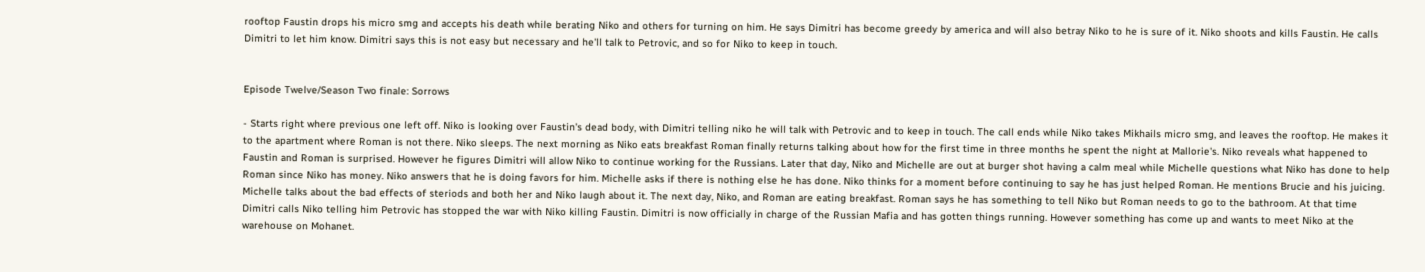rooftop Faustin drops his micro smg and accepts his death while berating Niko and others for turning on him. He says Dimitri has become greedy by america and will also betray Niko to he is sure of it. Niko shoots and kills Faustin. He calls Dimitri to let him know. Dimitri says this is not easy but necessary and he'll talk to Petrovic, and so for Niko to keep in touch.


Episode Twelve/Season Two finale: Sorrows

- Starts right where previous one left off. Niko is looking over Faustin's dead body, with Dimitri telling niko he will talk with Petrovic and to keep in touch. The call ends while Niko takes Mikhails micro smg, and leaves the rooftop. He makes it to the apartment where Roman is not there. Niko sleeps. The next morning as Niko eats breakfast Roman finally returns talking about how for the first time in three months he spent the night at Mallorie's. Niko reveals what happened to Faustin and Roman is surprised. However he figures Dimitri will allow Niko to continue working for the Russians. Later that day, Niko and Michelle are out at burger shot having a calm meal while Michelle questions what Niko has done to help Roman since Niko has money. Niko answers that he is doing favors for him. Michelle asks if there is nothing else he has done. Niko thinks for a moment before continuing to say he has just helped Roman. He mentions Brucie and his juicing. Michelle talks about the bad effects of steriods and both her and Niko laugh about it. The next day, Niko, and Roman are eating breakfast. Roman says he has something to tell Niko but Roman needs to go to the bathroom. At that time Dimitri calls Niko telling him Petrovic has stopped the war with Niko killing Faustin. Dimitri is now officially in charge of the Russian Mafia and has gotten things running. However something has come up and wants to meet Niko at the warehouse on Mohanet.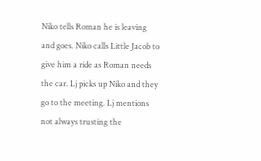Niko tells Roman he is leaving and goes. Niko calls Little Jacob to give him a ride as Roman needs the car. Lj picks up Niko and they go to the meeting. Lj mentions not always trusting the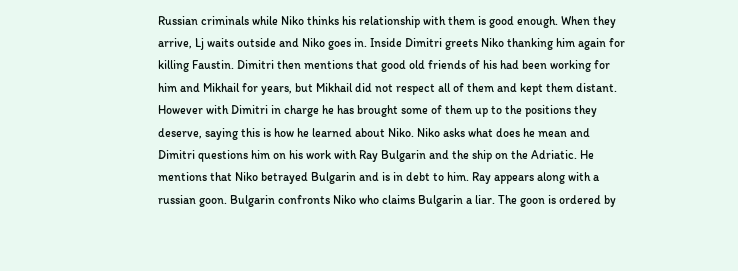Russian criminals while Niko thinks his relationship with them is good enough. When they arrive, Lj waits outside and Niko goes in. Inside Dimitri greets Niko thanking him again for killing Faustin. Dimitri then mentions that good old friends of his had been working for him and Mikhail for years, but Mikhail did not respect all of them and kept them distant. However with Dimitri in charge he has brought some of them up to the positions they deserve, saying this is how he learned about Niko. Niko asks what does he mean and Dimitri questions him on his work with Ray Bulgarin and the ship on the Adriatic. He mentions that Niko betrayed Bulgarin and is in debt to him. Ray appears along with a russian goon. Bulgarin confronts Niko who claims Bulgarin a liar. The goon is ordered by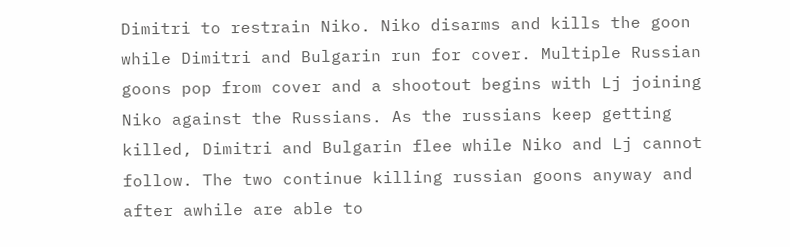Dimitri to restrain Niko. Niko disarms and kills the goon while Dimitri and Bulgarin run for cover. Multiple Russian goons pop from cover and a shootout begins with Lj joining Niko against the Russians. As the russians keep getting killed, Dimitri and Bulgarin flee while Niko and Lj cannot follow. The two continue killing russian goons anyway and after awhile are able to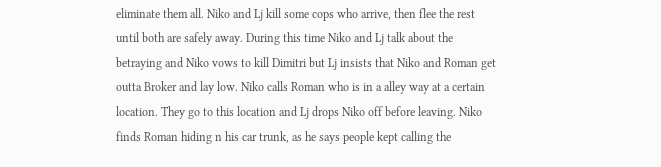eliminate them all. Niko and Lj kill some cops who arrive, then flee the rest until both are safely away. During this time Niko and Lj talk about the betraying and Niko vows to kill Dimitri but Lj insists that Niko and Roman get outta Broker and lay low. Niko calls Roman who is in a alley way at a certain location. They go to this location and Lj drops Niko off before leaving. Niko finds Roman hiding n his car trunk, as he says people kept calling the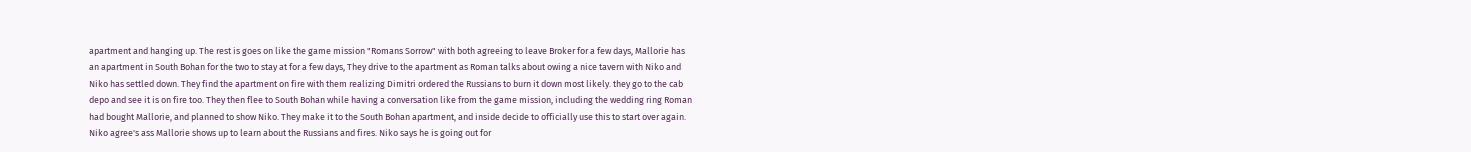apartment and hanging up. The rest is goes on like the game mission "Romans Sorrow" with both agreeing to leave Broker for a few days, Mallorie has an apartment in South Bohan for the two to stay at for a few days, They drive to the apartment as Roman talks about owing a nice tavern with Niko and Niko has settled down. They find the apartment on fire with them realizing Dimitri ordered the Russians to burn it down most likely. they go to the cab depo and see it is on fire too. They then flee to South Bohan while having a conversation like from the game mission, including the wedding ring Roman had bought Mallorie, and planned to show Niko. They make it to the South Bohan apartment, and inside decide to officially use this to start over again. Niko agree's ass Mallorie shows up to learn about the Russians and fires. Niko says he is going out for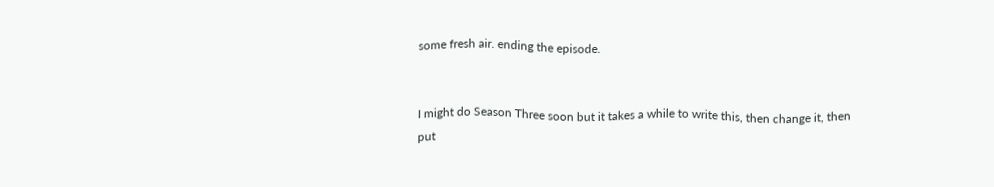some fresh air. ending the episode.


I might do Season Three soon but it takes a while to write this, then change it, then put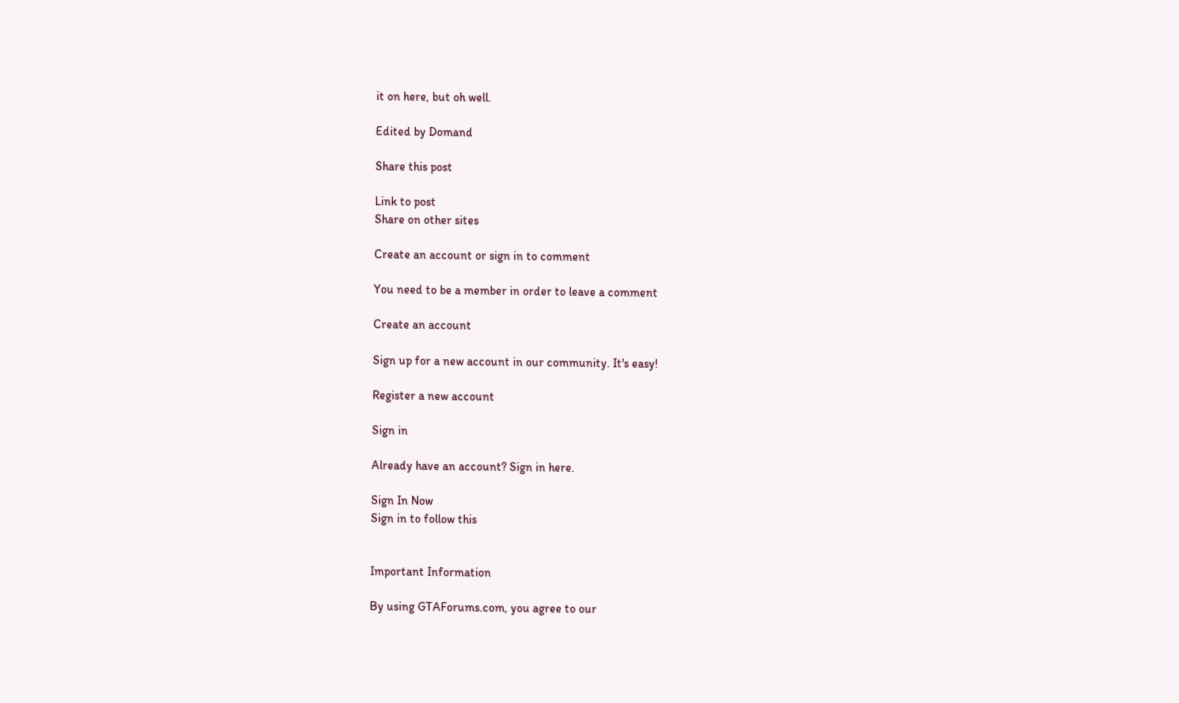it on here, but oh well.

Edited by Domand

Share this post

Link to post
Share on other sites

Create an account or sign in to comment

You need to be a member in order to leave a comment

Create an account

Sign up for a new account in our community. It's easy!

Register a new account

Sign in

Already have an account? Sign in here.

Sign In Now
Sign in to follow this


Important Information

By using GTAForums.com, you agree to our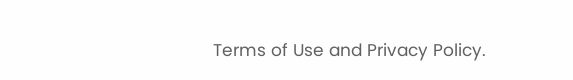Terms of Use and Privacy Policy.